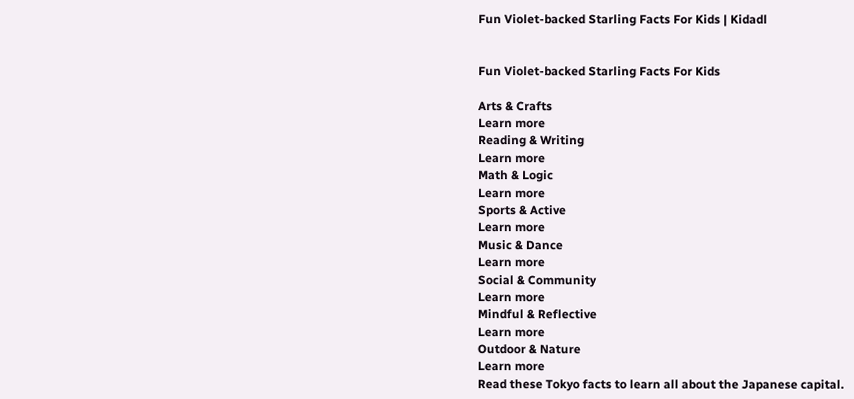Fun Violet-backed Starling Facts For Kids | Kidadl


Fun Violet-backed Starling Facts For Kids

Arts & Crafts
Learn more
Reading & Writing
Learn more
Math & Logic
Learn more
Sports & Active
Learn more
Music & Dance
Learn more
Social & Community
Learn more
Mindful & Reflective
Learn more
Outdoor & Nature
Learn more
Read these Tokyo facts to learn all about the Japanese capital.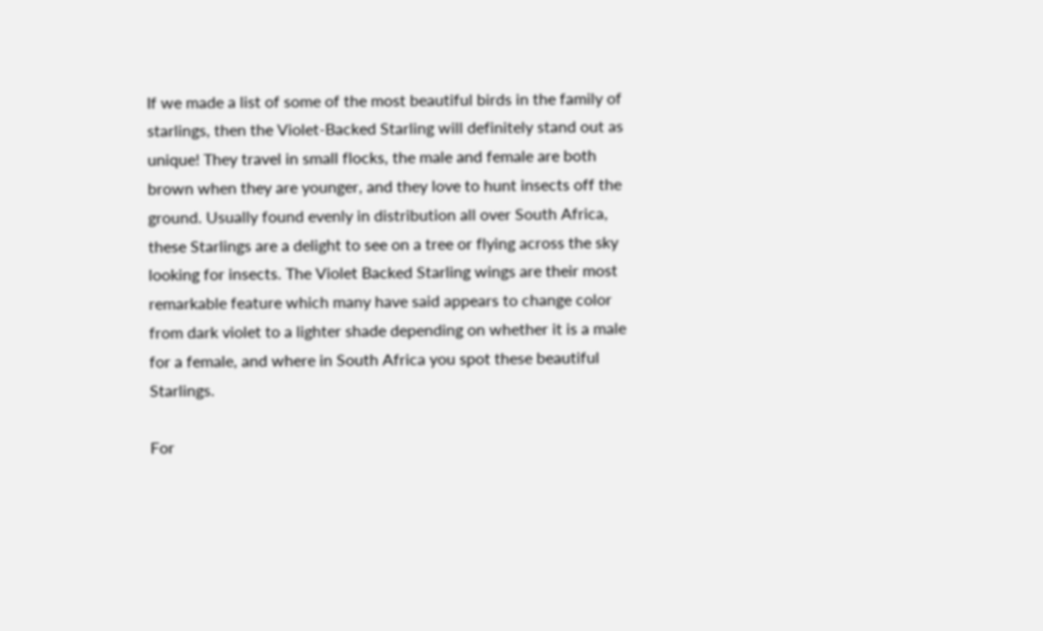If we made a list of some of the most beautiful birds in the family of starlings, then the Violet-Backed Starling will definitely stand out as unique! They travel in small flocks, the male and female are both brown when they are younger, and they love to hunt insects off the ground. Usually found evenly in distribution all over South Africa, these Starlings are a delight to see on a tree or flying across the sky looking for insects. The Violet Backed Starling wings are their most remarkable feature which many have said appears to change color from dark violet to a lighter shade depending on whether it is a male for a female, and where in South Africa you spot these beautiful Starlings.

For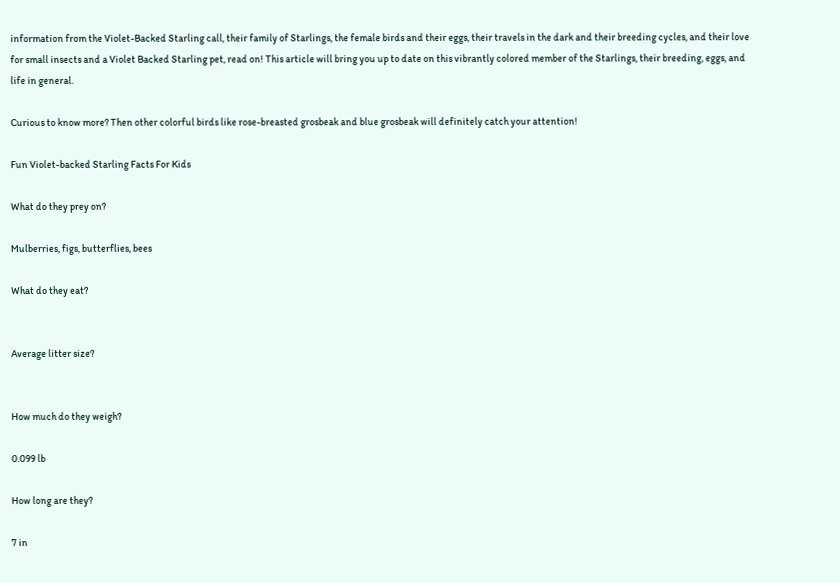information from the Violet-Backed Starling call, their family of Starlings, the female birds and their eggs, their travels in the dark and their breeding cycles, and their love for small insects and a Violet Backed Starling pet, read on! This article will bring you up to date on this vibrantly colored member of the Starlings, their breeding, eggs, and life in general.

Curious to know more? Then other colorful birds like rose-breasted grosbeak and blue grosbeak will definitely catch your attention!

Fun Violet-backed Starling Facts For Kids

What do they prey on?

Mulberries, figs, butterflies, bees

What do they eat?


Average litter size?


How much do they weigh?

0.099 lb

How long are they?

7 in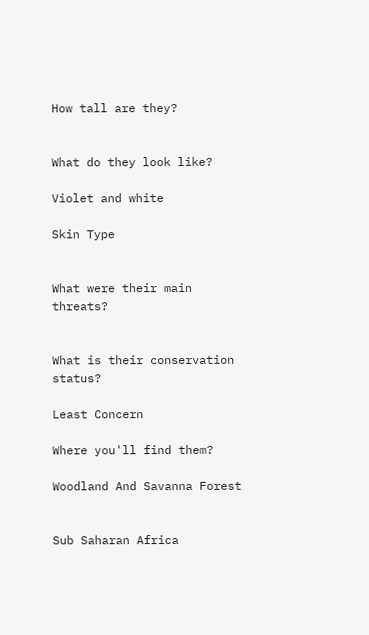How tall are they?


What do they look like?

Violet and white

Skin Type


What were their main threats?


What is their conservation status?

Least Concern

Where you'll find them?

Woodland And Savanna Forest


Sub Saharan Africa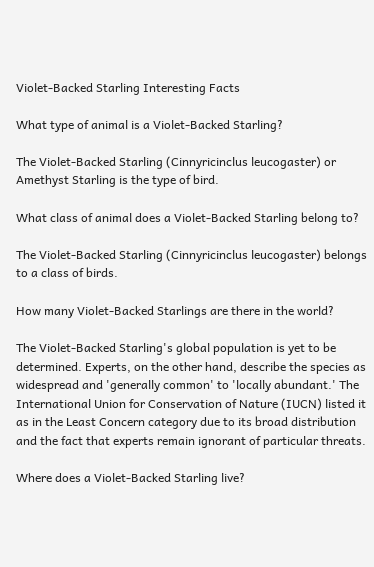Violet-Backed Starling Interesting Facts

What type of animal is a Violet-Backed Starling?

The Violet-Backed Starling (Cinnyricinclus leucogaster) or Amethyst Starling is the type of bird.

What class of animal does a Violet-Backed Starling belong to?

The Violet-Backed Starling (Cinnyricinclus leucogaster) belongs to a class of birds.

How many Violet-Backed Starlings are there in the world?

The Violet-Backed Starling's global population is yet to be determined. Experts, on the other hand, describe the species as widespread and 'generally common' to 'locally abundant.' The International Union for Conservation of Nature (IUCN) listed it as in the Least Concern category due to its broad distribution and the fact that experts remain ignorant of particular threats.

Where does a Violet-Backed Starling live?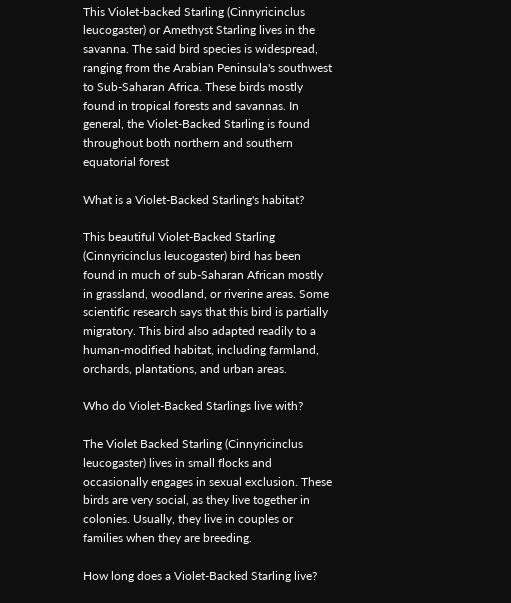This Violet-backed Starling (Cinnyricinclus leucogaster) or Amethyst Starling lives in the savanna. The said bird species is widespread, ranging from the Arabian Peninsula's southwest to Sub-Saharan Africa. These birds mostly found in tropical forests and savannas. In general, the Violet-Backed Starling is found throughout both northern and southern equatorial forest

What is a Violet-Backed Starling's habitat?

This beautiful Violet-Backed Starling (Cinnyricinclus leucogaster) bird has been found in much of sub-Saharan African mostly in grassland, woodland, or riverine areas. Some scientific research says that this bird is partially migratory. This bird also adapted readily to a human-modified habitat, including farmland, orchards, plantations, and urban areas.

Who do Violet-Backed Starlings live with?

The Violet Backed Starling (Cinnyricinclus leucogaster) lives in small flocks and occasionally engages in sexual exclusion. These birds are very social, as they live together in colonies. Usually, they live in couples or families when they are breeding.

How long does a Violet-Backed Starling live?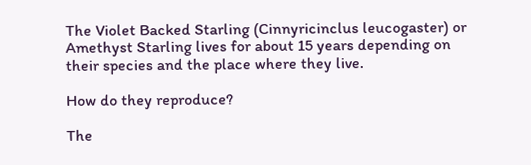The Violet Backed Starling (Cinnyricinclus leucogaster) or Amethyst Starling lives for about 15 years depending on their species and the place where they live.

How do they reproduce?

The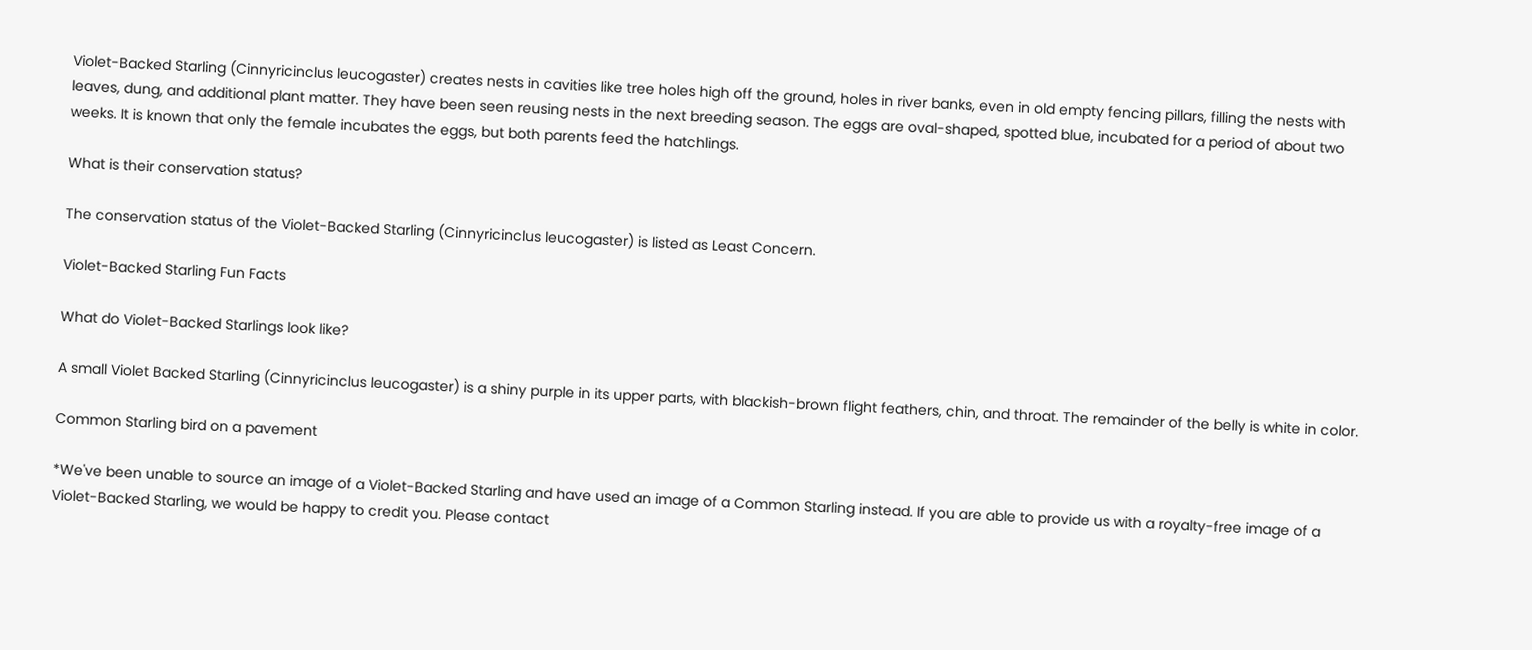Violet-Backed Starling (Cinnyricinclus leucogaster) creates nests in cavities like tree holes high off the ground, holes in river banks, even in old empty fencing pillars, filling the nests with leaves, dung, and additional plant matter. They have been seen reusing nests in the next breeding season. The eggs are oval-shaped, spotted blue, incubated for a period of about two weeks. It is known that only the female incubates the eggs, but both parents feed the hatchlings.

What is their conservation status?

The conservation status of the Violet-Backed Starling (Cinnyricinclus leucogaster) is listed as Least Concern.

Violet-Backed Starling Fun Facts

What do Violet-Backed Starlings look like?

A small Violet Backed Starling (Cinnyricinclus leucogaster) is a shiny purple in its upper parts, with blackish-brown flight feathers, chin, and throat. The remainder of the belly is white in color.

Common Starling bird on a pavement

*We've been unable to source an image of a Violet-Backed Starling and have used an image of a Common Starling instead. If you are able to provide us with a royalty-free image of a Violet-Backed Starling, we would be happy to credit you. Please contact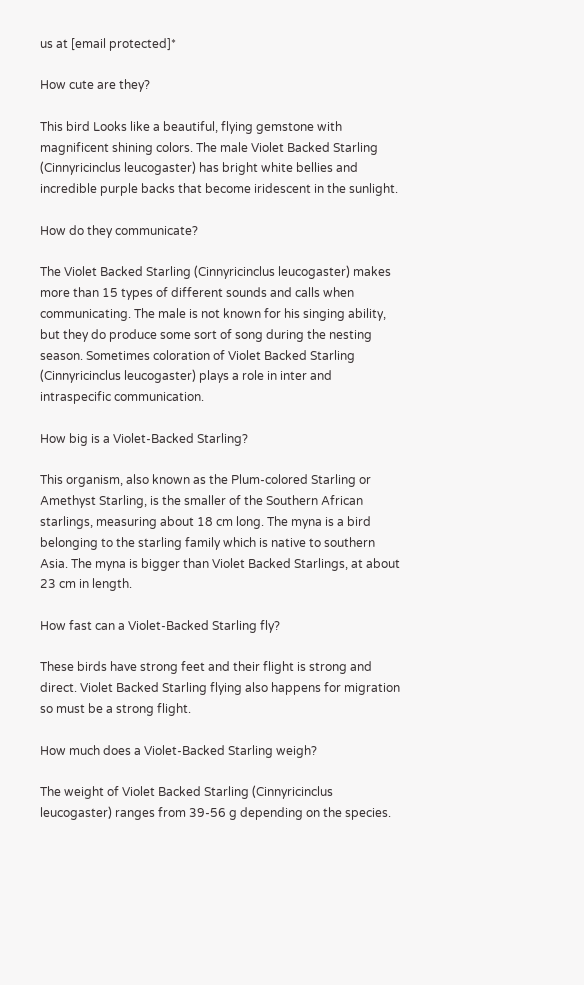us at [email protected]*

How cute are they?

This bird Looks like a beautiful, flying gemstone with magnificent shining colors. The male Violet Backed Starling (Cinnyricinclus leucogaster) has bright white bellies and incredible purple backs that become iridescent in the sunlight.

How do they communicate?

The Violet Backed Starling (Cinnyricinclus leucogaster) makes more than 15 types of different sounds and calls when communicating. The male is not known for his singing ability, but they do produce some sort of song during the nesting season. Sometimes coloration of Violet Backed Starling (Cinnyricinclus leucogaster) plays a role in inter and intraspecific communication.

How big is a Violet-Backed Starling?

This organism, also known as the Plum-colored Starling or Amethyst Starling, is the smaller of the Southern African starlings, measuring about 18 cm long. The myna is a bird belonging to the starling family which is native to southern Asia. The myna is bigger than Violet Backed Starlings, at about 23 cm in length.

How fast can a Violet-Backed Starling fly?

These birds have strong feet and their flight is strong and direct. Violet Backed Starling flying also happens for migration so must be a strong flight.

How much does a Violet-Backed Starling weigh?

The weight of Violet Backed Starling (Cinnyricinclus leucogaster) ranges from 39-56 g depending on the species.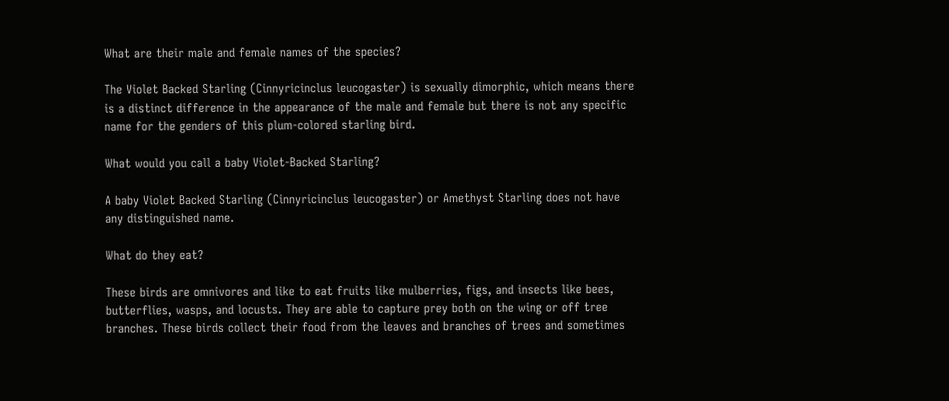What are their male and female names of the species?

The Violet Backed Starling (Cinnyricinclus leucogaster) is sexually dimorphic, which means there is a distinct difference in the appearance of the male and female but there is not any specific name for the genders of this plum-colored starling bird.

What would you call a baby Violet-Backed Starling?

A baby Violet Backed Starling (Cinnyricinclus leucogaster) or Amethyst Starling does not have any distinguished name.

What do they eat?

These birds are omnivores and like to eat fruits like mulberries, figs, and insects like bees, butterflies, wasps, and locusts. They are able to capture prey both on the wing or off tree branches. These birds collect their food from the leaves and branches of trees and sometimes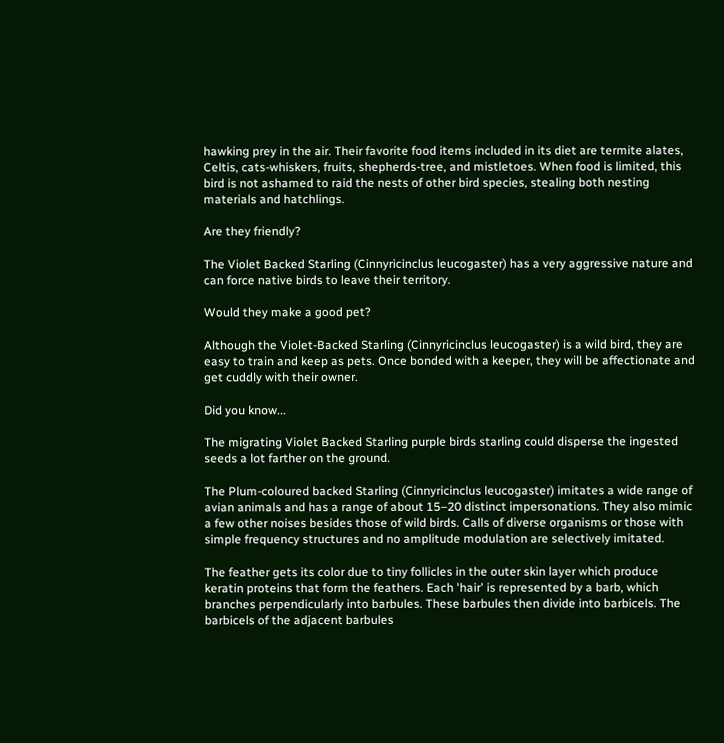hawking prey in the air. Their favorite food items included in its diet are termite alates, Celtis, cats-whiskers, fruits, shepherds-tree, and mistletoes. When food is limited, this bird is not ashamed to raid the nests of other bird species, stealing both nesting materials and hatchlings.

Are they friendly?

The Violet Backed Starling (Cinnyricinclus leucogaster) has a very aggressive nature and can force native birds to leave their territory.

Would they make a good pet?

Although the Violet-Backed Starling (Cinnyricinclus leucogaster) is a wild bird, they are easy to train and keep as pets. Once bonded with a keeper, they will be affectionate and get cuddly with their owner.

Did you know...

The migrating Violet Backed Starling purple birds starling could disperse the ingested seeds a lot farther on the ground.

The Plum-coloured backed Starling (Cinnyricinclus leucogaster) imitates a wide range of avian animals and has a range of about 15–20 distinct impersonations. They also mimic a few other noises besides those of wild birds. Calls of diverse organisms or those with simple frequency structures and no amplitude modulation are selectively imitated.

The feather gets its color due to tiny follicles in the outer skin layer which produce keratin proteins that form the feathers. Each 'hair' is represented by a barb, which branches perpendicularly into barbules. These barbules then divide into barbicels. The barbicels of the adjacent barbules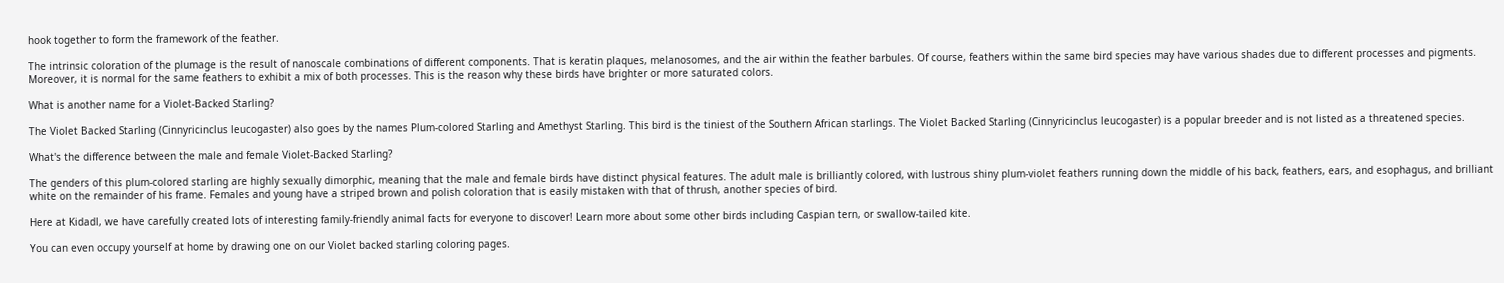hook together to form the framework of the feather.

The intrinsic coloration of the plumage is the result of nanoscale combinations of different components. That is keratin plaques, melanosomes, and the air within the feather barbules. Of course, feathers within the same bird species may have various shades due to different processes and pigments. Moreover, it is normal for the same feathers to exhibit a mix of both processes. This is the reason why these birds have brighter or more saturated colors.

What is another name for a Violet-Backed Starling?

The Violet Backed Starling (Cinnyricinclus leucogaster) also goes by the names Plum-colored Starling and Amethyst Starling. This bird is the tiniest of the Southern African starlings. The Violet Backed Starling (Cinnyricinclus leucogaster) is a popular breeder and is not listed as a threatened species.

What's the difference between the male and female Violet-Backed Starling?

The genders of this plum-colored starling are highly sexually dimorphic, meaning that the male and female birds have distinct physical features. The adult male is brilliantly colored, with lustrous shiny plum-violet feathers running down the middle of his back, feathers, ears, and esophagus, and brilliant white on the remainder of his frame. Females and young have a striped brown and polish coloration that is easily mistaken with that of thrush, another species of bird.

Here at Kidadl, we have carefully created lots of interesting family-friendly animal facts for everyone to discover! Learn more about some other birds including Caspian tern, or swallow-tailed kite.

You can even occupy yourself at home by drawing one on our Violet backed starling coloring pages.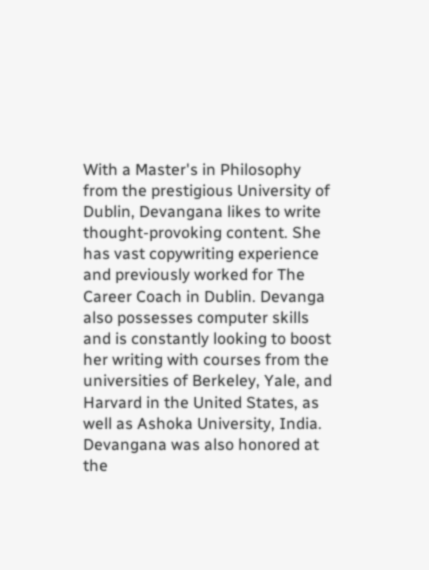With a Master's in Philosophy from the prestigious University of Dublin, Devangana likes to write thought-provoking content. She has vast copywriting experience and previously worked for The Career Coach in Dublin. Devanga also possesses computer skills and is constantly looking to boost her writing with courses from the universities of Berkeley, Yale, and Harvard in the United States, as well as Ashoka University, India. Devangana was also honored at the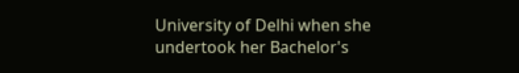University of Delhi when she undertook her Bachelor's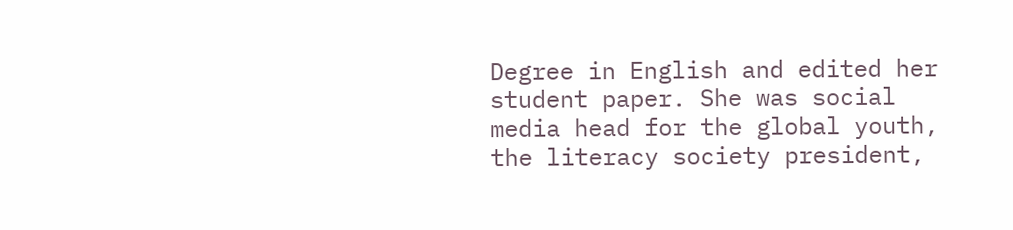Degree in English and edited her student paper. She was social media head for the global youth, the literacy society president,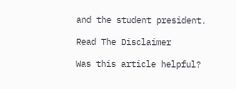and the student president.

Read The Disclaimer

Was this article helpful?